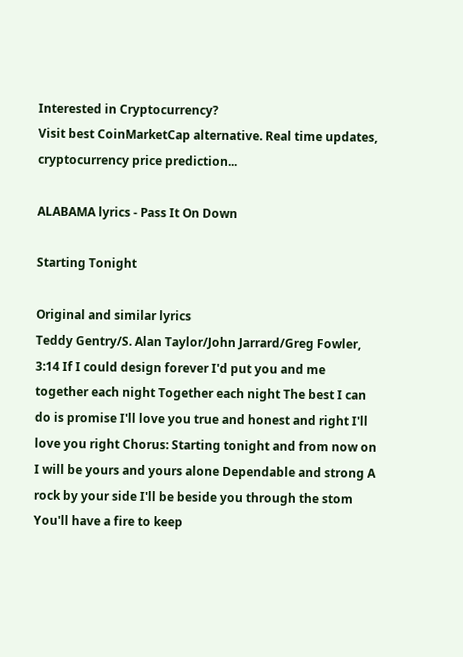Interested in Cryptocurrency?
Visit best CoinMarketCap alternative. Real time updates, cryptocurrency price prediction...

ALABAMA lyrics - Pass It On Down

Starting Tonight

Original and similar lyrics
Teddy Gentry/S. Alan Taylor/John Jarrard/Greg Fowler, 3:14 If I could design forever I'd put you and me together each night Together each night The best I can do is promise I'll love you true and honest and right I'll love you right Chorus: Starting tonight and from now on I will be yours and yours alone Dependable and strong A rock by your side I'll be beside you through the stom You'll have a fire to keep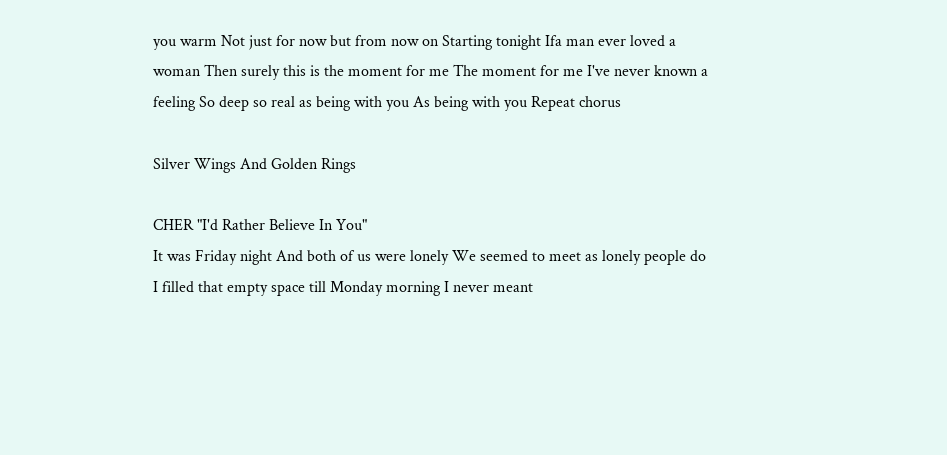you warm Not just for now but from now on Starting tonight Ifa man ever loved a woman Then surely this is the moment for me The moment for me I've never known a feeling So deep so real as being with you As being with you Repeat chorus

Silver Wings And Golden Rings

CHER "I'd Rather Believe In You"
It was Friday night And both of us were lonely We seemed to meet as lonely people do I filled that empty space till Monday morning I never meant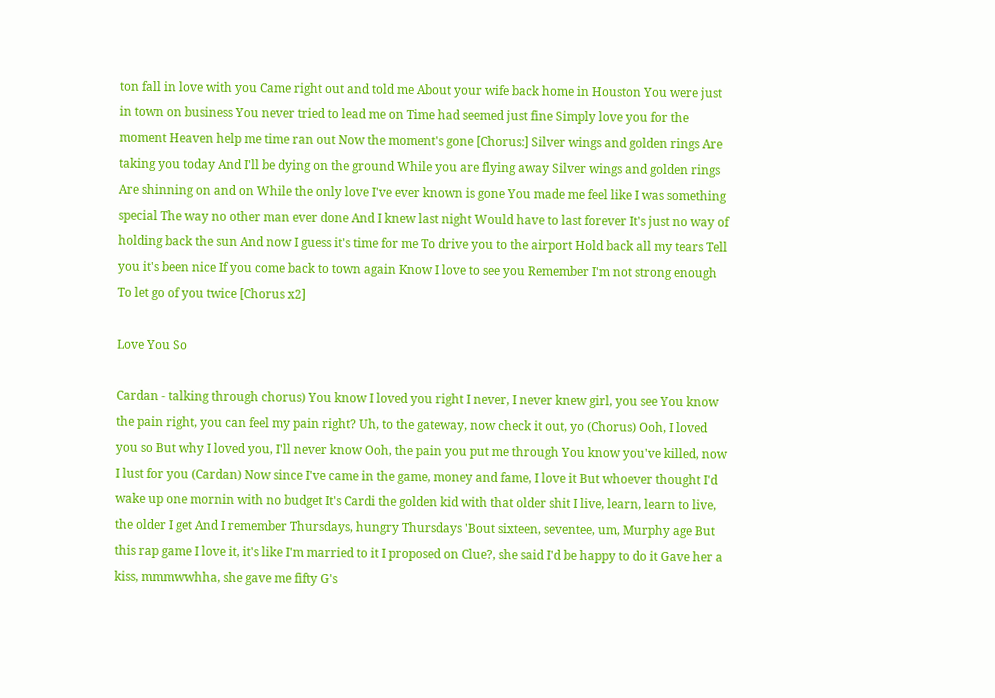ton fall in love with you Came right out and told me About your wife back home in Houston You were just in town on business You never tried to lead me on Time had seemed just fine Simply love you for the moment Heaven help me time ran out Now the moment's gone [Chorus:] Silver wings and golden rings Are taking you today And I'll be dying on the ground While you are flying away Silver wings and golden rings Are shinning on and on While the only love I've ever known is gone You made me feel like I was something special The way no other man ever done And I knew last night Would have to last forever It's just no way of holding back the sun And now I guess it's time for me To drive you to the airport Hold back all my tears Tell you it's been nice If you come back to town again Know I love to see you Remember I'm not strong enough To let go of you twice [Chorus x2]

Love You So

Cardan - talking through chorus) You know I loved you right I never, I never knew girl, you see You know the pain right, you can feel my pain right? Uh, to the gateway, now check it out, yo (Chorus) Ooh, I loved you so But why I loved you, I'll never know Ooh, the pain you put me through You know you've killed, now I lust for you (Cardan) Now since I've came in the game, money and fame, I love it But whoever thought I'd wake up one mornin with no budget It's Cardi the golden kid with that older shit I live, learn, learn to live, the older I get And I remember Thursdays, hungry Thursdays 'Bout sixteen, seventee, um, Murphy age But this rap game I love it, it's like I'm married to it I proposed on Clue?, she said I'd be happy to do it Gave her a kiss, mmmwwhha, she gave me fifty G's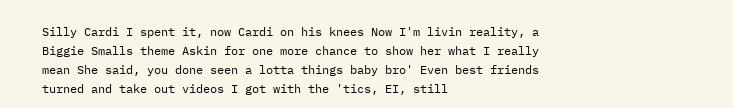Silly Cardi I spent it, now Cardi on his knees Now I'm livin reality, a Biggie Smalls theme Askin for one more chance to show her what I really mean She said, you done seen a lotta things baby bro' Even best friends turned and take out videos I got with the 'tics, EI, still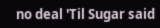no deal 'Til Sugar said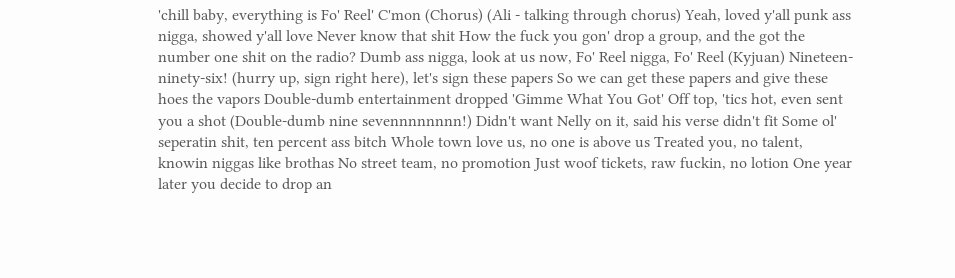'chill baby, everything is Fo' Reel' C'mon (Chorus) (Ali - talking through chorus) Yeah, loved y'all punk ass nigga, showed y'all love Never know that shit How the fuck you gon' drop a group, and the got the number one shit on the radio? Dumb ass nigga, look at us now, Fo' Reel nigga, Fo' Reel (Kyjuan) Nineteen-ninety-six! (hurry up, sign right here), let's sign these papers So we can get these papers and give these hoes the vapors Double-dumb entertainment dropped 'Gimme What You Got' Off top, 'tics hot, even sent you a shot (Double-dumb nine sevennnnnnnn!) Didn't want Nelly on it, said his verse didn't fit Some ol' seperatin shit, ten percent ass bitch Whole town love us, no one is above us Treated you, no talent, knowin niggas like brothas No street team, no promotion Just woof tickets, raw fuckin, no lotion One year later you decide to drop an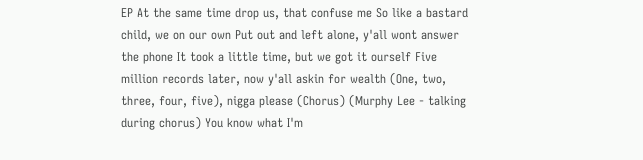EP At the same time drop us, that confuse me So like a bastard child, we on our own Put out and left alone, y'all wont answer the phone It took a little time, but we got it ourself Five million records later, now y'all askin for wealth (One, two, three, four, five), nigga please (Chorus) (Murphy Lee - talking during chorus) You know what I'm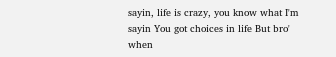sayin, life is crazy, you know what I'm sayin You got choices in life But bro' when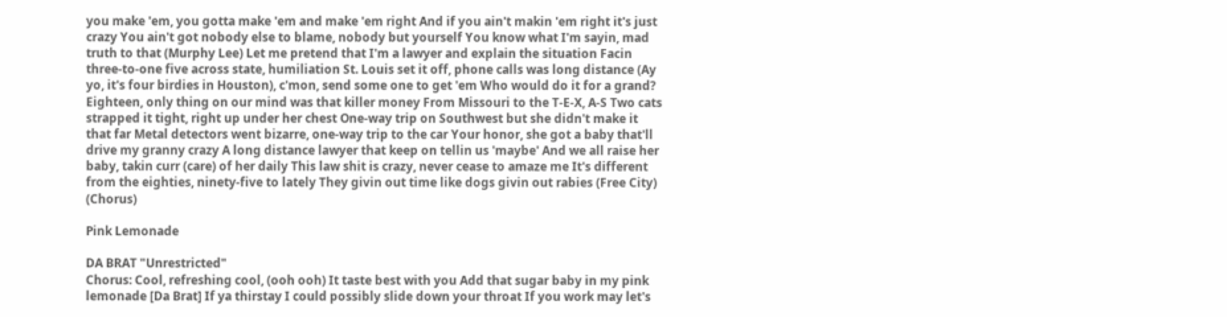you make 'em, you gotta make 'em and make 'em right And if you ain't makin 'em right it's just crazy You ain't got nobody else to blame, nobody but yourself You know what I'm sayin, mad truth to that (Murphy Lee) Let me pretend that I'm a lawyer and explain the situation Facin three-to-one five across state, humiliation St. Louis set it off, phone calls was long distance (Ay yo, it's four birdies in Houston), c'mon, send some one to get 'em Who would do it for a grand? Eighteen, only thing on our mind was that killer money From Missouri to the T-E-X, A-S Two cats strapped it tight, right up under her chest One-way trip on Southwest but she didn't make it that far Metal detectors went bizarre, one-way trip to the car Your honor, she got a baby that'll drive my granny crazy A long distance lawyer that keep on tellin us 'maybe' And we all raise her baby, takin curr (care) of her daily This law shit is crazy, never cease to amaze me It's different from the eighties, ninety-five to lately They givin out time like dogs givin out rabies (Free City) (Chorus)

Pink Lemonade

DA BRAT "Unrestricted"
Chorus: Cool, refreshing cool, (ooh ooh) It taste best with you Add that sugar baby in my pink lemonade [Da Brat] If ya thirstay I could possibly slide down your throat If you work may let's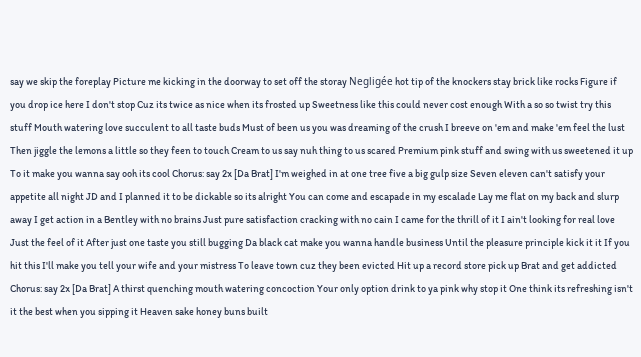say we skip the foreplay Picture me kicking in the doorway to set off the storay Negligée hot tip of the knockers stay brick like rocks Figure if you drop ice here I don't stop Cuz its twice as nice when its frosted up Sweetness like this could never cost enough With a so so twist try this stuff Mouth watering love succulent to all taste buds Must of been us you was dreaming of the crush I breeve on 'em and make 'em feel the lust Then jiggle the lemons a little so they feen to touch Cream to us say nuh thing to us scared Premium pink stuff and swing with us sweetened it up To it make you wanna say ooh its cool Chorus: say 2x [Da Brat] I'm weighed in at one tree five a big gulp size Seven eleven can't satisfy your appetite all night JD and I planned it to be dickable so its alright You can come and escapade in my escalade Lay me flat on my back and slurp away I get action in a Bentley with no brains Just pure satisfaction cracking with no cain I came for the thrill of it I ain't looking for real love Just the feel of it After just one taste you still bugging Da black cat make you wanna handle business Until the pleasure principle kick it it If you hit this I'll make you tell your wife and your mistress To leave town cuz they been evicted Hit up a record store pick up Brat and get addicted Chorus: say 2x [Da Brat] A thirst quenching mouth watering concoction Your only option drink to ya pink why stop it One think its refreshing isn't it the best when you sipping it Heaven sake honey buns built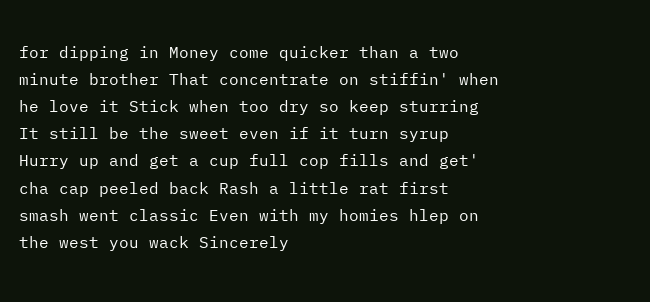for dipping in Money come quicker than a two minute brother That concentrate on stiffin' when he love it Stick when too dry so keep sturring It still be the sweet even if it turn syrup Hurry up and get a cup full cop fills and get' cha cap peeled back Rash a little rat first smash went classic Even with my homies hlep on the west you wack Sincerely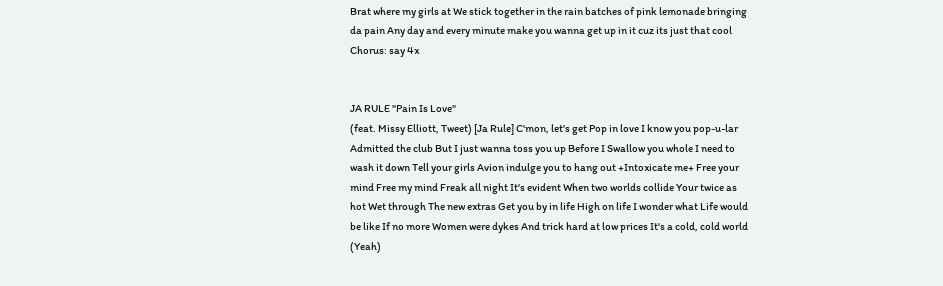Brat where my girls at We stick together in the rain batches of pink lemonade bringing da pain Any day and every minute make you wanna get up in it cuz its just that cool Chorus: say 4x


JA RULE "Pain Is Love"
(feat. Missy Elliott, Tweet) [Ja Rule] C'mon, let's get Pop in love I know you pop-u-lar Admitted the club But I just wanna toss you up Before I Swallow you whole I need to wash it down Tell your girls Avion indulge you to hang out +Intoxicate me+ Free your mind Free my mind Freak all night It's evident When two worlds collide Your twice as hot Wet through The new extras Get you by in life High on life I wonder what Life would be like If no more Women were dykes And trick hard at low prices It's a cold, cold world (Yeah)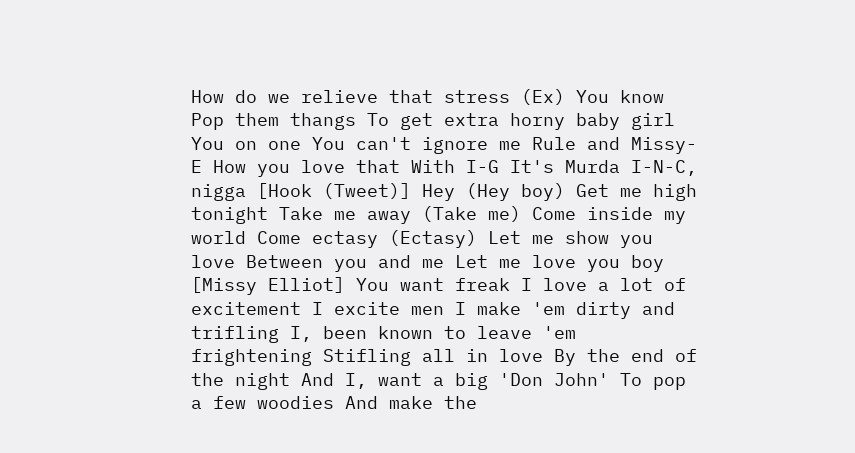How do we relieve that stress (Ex) You know Pop them thangs To get extra horny baby girl You on one You can't ignore me Rule and Missy-E How you love that With I-G It's Murda I-N-C, nigga [Hook (Tweet)] Hey (Hey boy) Get me high tonight Take me away (Take me) Come inside my world Come ectasy (Ectasy) Let me show you love Between you and me Let me love you boy [Missy Elliot] You want freak I love a lot of excitement I excite men I make 'em dirty and trifling I, been known to leave 'em frightening Stifling all in love By the end of the night And I, want a big 'Don John' To pop a few woodies And make the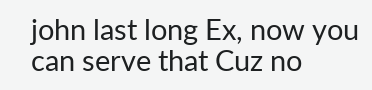john last long Ex, now you can serve that Cuz no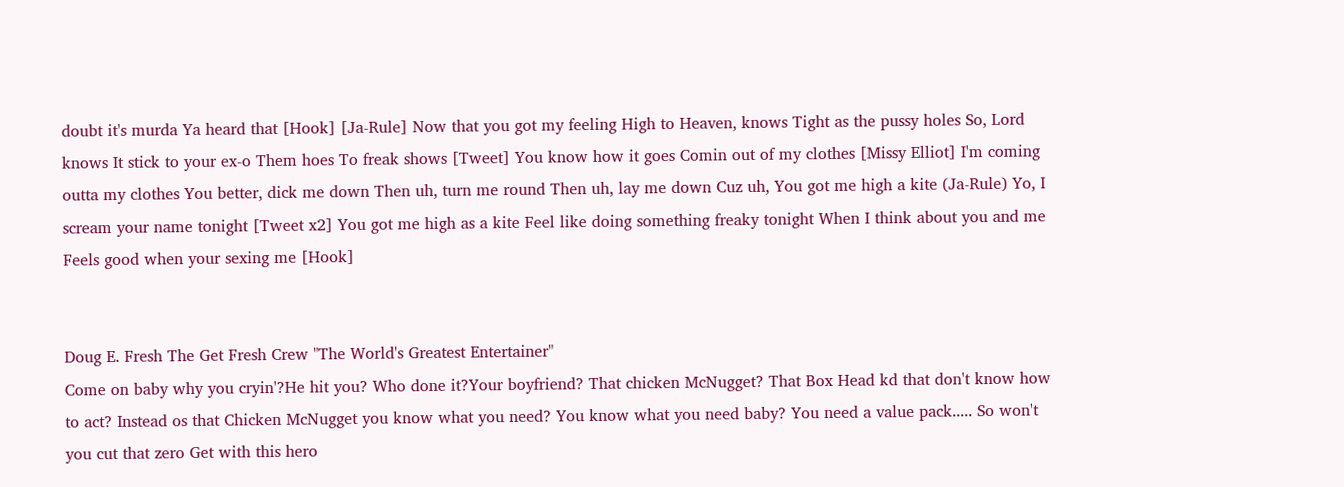doubt it's murda Ya heard that [Hook] [Ja-Rule] Now that you got my feeling High to Heaven, knows Tight as the pussy holes So, Lord knows It stick to your ex-o Them hoes To freak shows [Tweet] You know how it goes Comin out of my clothes [Missy Elliot] I'm coming outta my clothes You better, dick me down Then uh, turn me round Then uh, lay me down Cuz uh, You got me high a kite (Ja-Rule) Yo, I scream your name tonight [Tweet x2] You got me high as a kite Feel like doing something freaky tonight When I think about you and me Feels good when your sexing me [Hook]


Doug E. Fresh The Get Fresh Crew "The World's Greatest Entertainer"
Come on baby why you cryin'?He hit you? Who done it?Your boyfriend? That chicken McNugget? That Box Head kd that don't know how to act? Instead os that Chicken McNugget you know what you need? You know what you need baby? You need a value pack..... So won't you cut that zero Get with this hero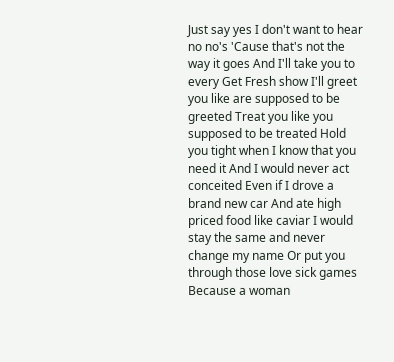Just say yes I don't want to hear no no's 'Cause that's not the way it goes And I'll take you to every Get Fresh show I'll greet you like are supposed to be greeted Treat you like you supposed to be treated Hold you tight when I know that you need it And I would never act conceited Even if I drove a brand new car And ate high priced food like caviar I would stay the same and never change my name Or put you through those love sick games Because a woman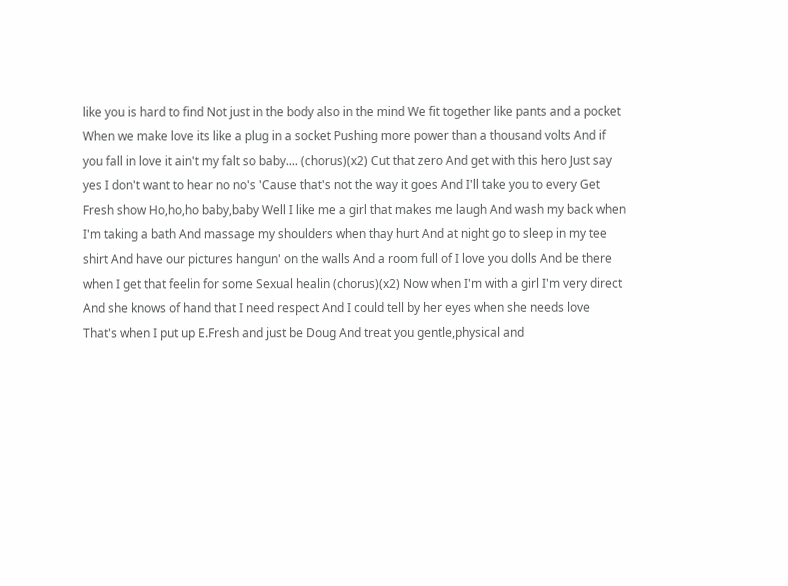like you is hard to find Not just in the body also in the mind We fit together like pants and a pocket When we make love its like a plug in a socket Pushing more power than a thousand volts And if you fall in love it ain't my falt so baby.... (chorus)(x2) Cut that zero And get with this hero Just say yes I don't want to hear no no's 'Cause that's not the way it goes And I'll take you to every Get Fresh show Ho,ho,ho baby,baby Well I like me a girl that makes me laugh And wash my back when I'm taking a bath And massage my shoulders when thay hurt And at night go to sleep in my tee shirt And have our pictures hangun' on the walls And a room full of I love you dolls And be there when I get that feelin for some Sexual healin (chorus)(x2) Now when I'm with a girl I'm very direct And she knows of hand that I need respect And I could tell by her eyes when she needs love That's when I put up E.Fresh and just be Doug And treat you gentle,physical and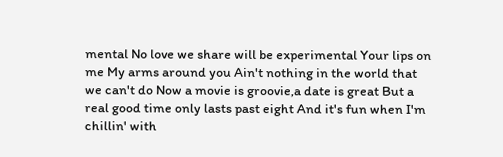mental No love we share will be experimental Your lips on me My arms around you Ain't nothing in the world that we can't do Now a movie is groovie,a date is great But a real good time only lasts past eight And it's fun when I'm chillin' with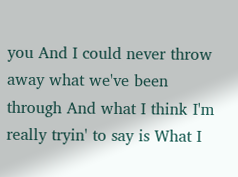you And I could never throw away what we've been through And what I think I'm really tryin' to say is What I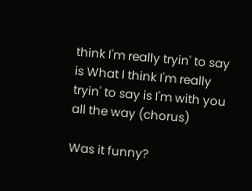think I'm really tryin' to say is What I think I'm really tryin' to say is I'm with you all the way (chorus)

Was it funny?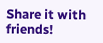Share it with friends!